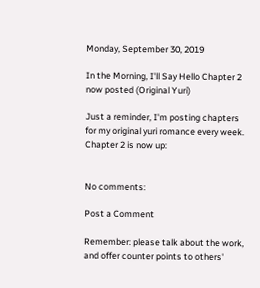Monday, September 30, 2019

In the Morning, I'll Say Hello Chapter 2 now posted (Original Yuri)

Just a reminder, I'm posting chapters for my original yuri romance every week. Chapter 2 is now up:


No comments:

Post a Comment

Remember: please talk about the work, and offer counter points to others'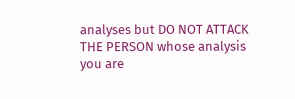analyses but DO NOT ATTACK THE PERSON whose analysis you are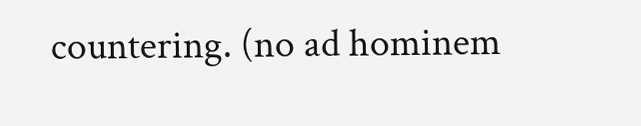countering. (no ad hominem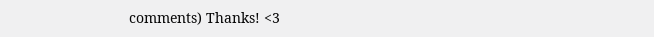comments) Thanks! <3